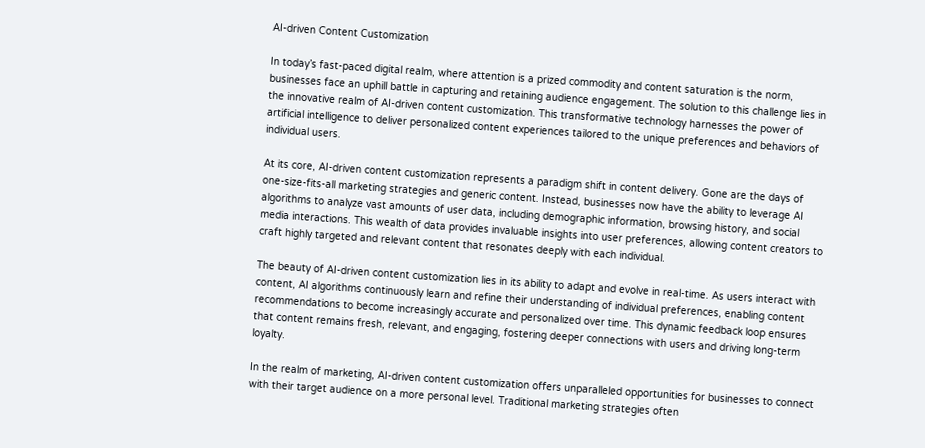AI-driven Content Customization

In today’s fast-paced digital realm, where attention is a prized commodity and content saturation is the norm, businesses face an uphill battle in capturing and retaining audience engagement. The solution to this challenge lies in the innovative realm of AI-driven content customization. This transformative technology harnesses the power of artificial intelligence to deliver personalized content experiences tailored to the unique preferences and behaviors of individual users.

At its core, AI-driven content customization represents a paradigm shift in content delivery. Gone are the days of one-size-fits-all marketing strategies and generic content. Instead, businesses now have the ability to leverage AI algorithms to analyze vast amounts of user data, including demographic information, browsing history, and social media interactions. This wealth of data provides invaluable insights into user preferences, allowing content creators to craft highly targeted and relevant content that resonates deeply with each individual.

The beauty of AI-driven content customization lies in its ability to adapt and evolve in real-time. As users interact with content, AI algorithms continuously learn and refine their understanding of individual preferences, enabling content recommendations to become increasingly accurate and personalized over time. This dynamic feedback loop ensures that content remains fresh, relevant, and engaging, fostering deeper connections with users and driving long-term loyalty.

In the realm of marketing, AI-driven content customization offers unparalleled opportunities for businesses to connect with their target audience on a more personal level. Traditional marketing strategies often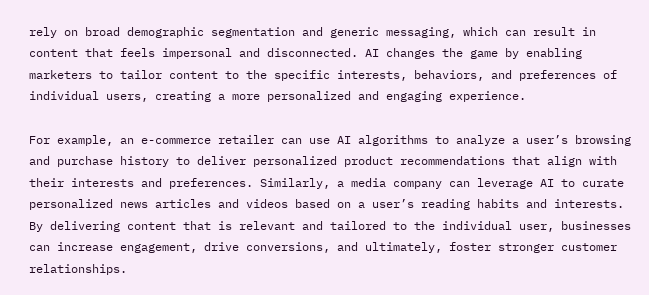rely on broad demographic segmentation and generic messaging, which can result in content that feels impersonal and disconnected. AI changes the game by enabling marketers to tailor content to the specific interests, behaviors, and preferences of individual users, creating a more personalized and engaging experience.

For example, an e-commerce retailer can use AI algorithms to analyze a user’s browsing and purchase history to deliver personalized product recommendations that align with their interests and preferences. Similarly, a media company can leverage AI to curate personalized news articles and videos based on a user’s reading habits and interests. By delivering content that is relevant and tailored to the individual user, businesses can increase engagement, drive conversions, and ultimately, foster stronger customer relationships.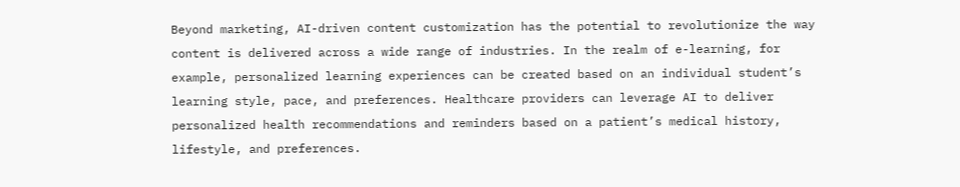Beyond marketing, AI-driven content customization has the potential to revolutionize the way content is delivered across a wide range of industries. In the realm of e-learning, for example, personalized learning experiences can be created based on an individual student’s learning style, pace, and preferences. Healthcare providers can leverage AI to deliver personalized health recommendations and reminders based on a patient’s medical history, lifestyle, and preferences.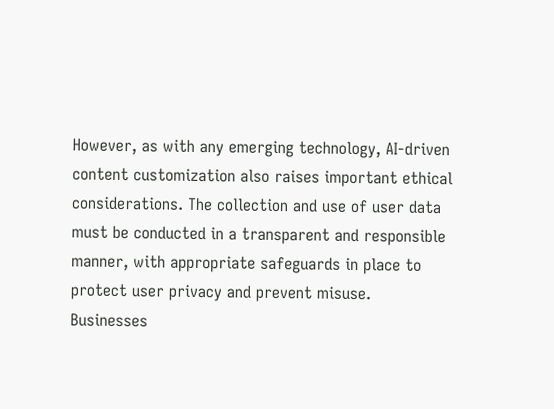However, as with any emerging technology, AI-driven content customization also raises important ethical considerations. The collection and use of user data must be conducted in a transparent and responsible manner, with appropriate safeguards in place to protect user privacy and prevent misuse. Businesses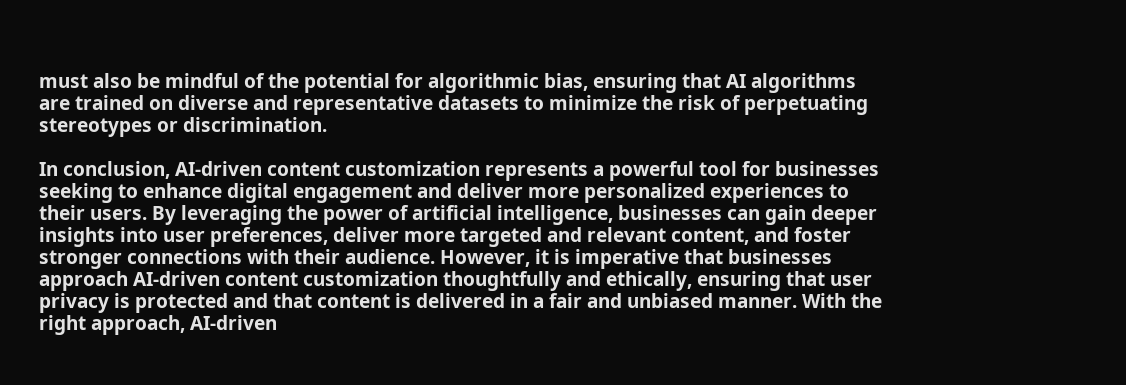must also be mindful of the potential for algorithmic bias, ensuring that AI algorithms are trained on diverse and representative datasets to minimize the risk of perpetuating stereotypes or discrimination.

In conclusion, AI-driven content customization represents a powerful tool for businesses seeking to enhance digital engagement and deliver more personalized experiences to their users. By leveraging the power of artificial intelligence, businesses can gain deeper insights into user preferences, deliver more targeted and relevant content, and foster stronger connections with their audience. However, it is imperative that businesses approach AI-driven content customization thoughtfully and ethically, ensuring that user privacy is protected and that content is delivered in a fair and unbiased manner. With the right approach, AI-driven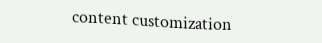content customization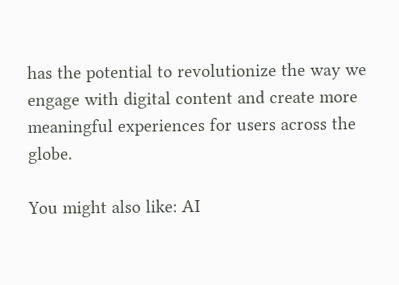has the potential to revolutionize the way we engage with digital content and create more meaningful experiences for users across the globe.

You might also like: AI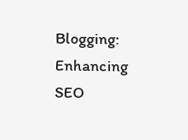Blogging: Enhancing SEO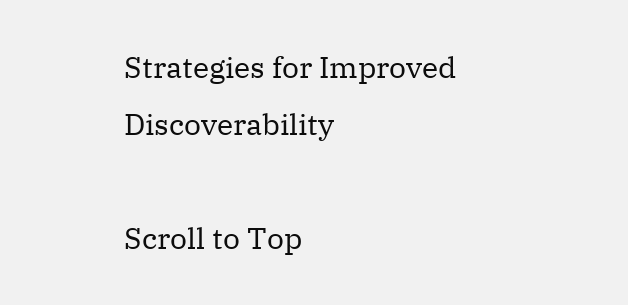Strategies for Improved Discoverability

Scroll to Top